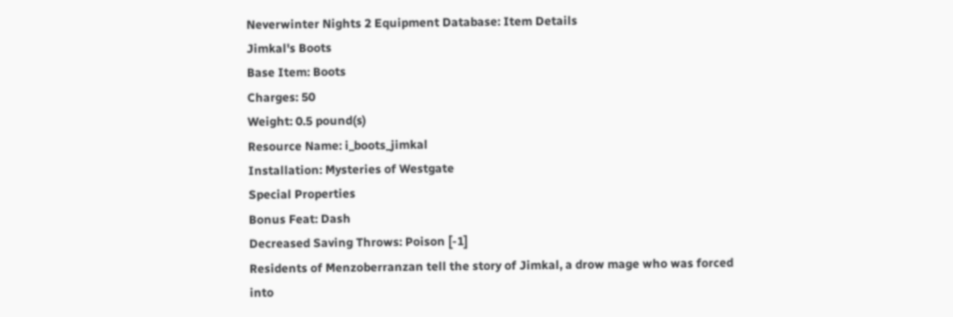Neverwinter Nights 2 Equipment Database: Item Details
Jimkal's Boots
Base Item: Boots
Charges: 50
Weight: 0.5 pound(s)
Resource Name: i_boots_jimkal
Installation: Mysteries of Westgate
Special Properties
Bonus Feat: Dash
Decreased Saving Throws: Poison [-1]
Residents of Menzoberranzan tell the story of Jimkal, a drow mage who was forced into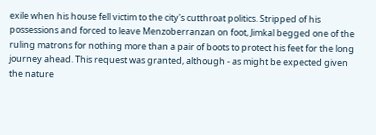exile when his house fell victim to the city's cutthroat politics. Stripped of his possessions and forced to leave Menzoberranzan on foot, Jimkal begged one of the ruling matrons for nothing more than a pair of boots to protect his feet for the long journey ahead. This request was granted, although - as might be expected given the nature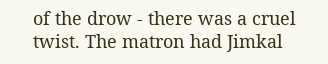of the drow - there was a cruel twist. The matron had Jimkal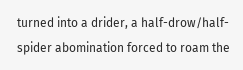turned into a drider, a half-drow/half-spider abomination forced to roam the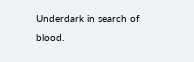Underdark in search of blood.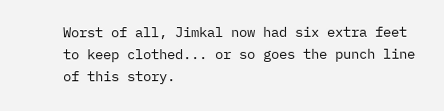Worst of all, Jimkal now had six extra feet to keep clothed... or so goes the punch line of this story.